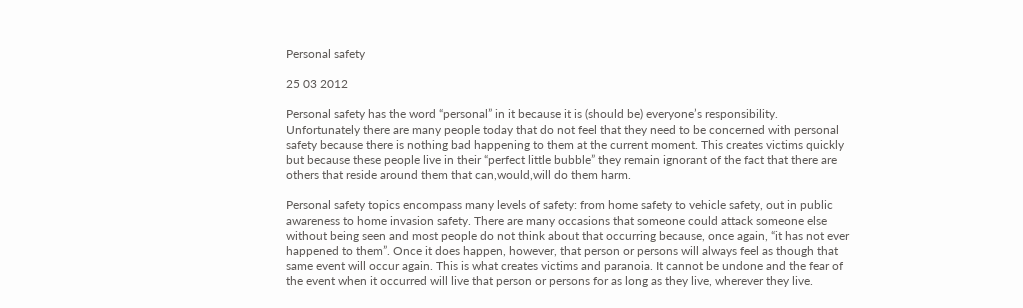Personal safety

25 03 2012

Personal safety has the word “personal” in it because it is (should be) everyone’s responsibility. Unfortunately there are many people today that do not feel that they need to be concerned with personal safety because there is nothing bad happening to them at the current moment. This creates victims quickly but because these people live in their “perfect little bubble” they remain ignorant of the fact that there are others that reside around them that can,would,will do them harm.

Personal safety topics encompass many levels of safety: from home safety to vehicle safety, out in public awareness to home invasion safety. There are many occasions that someone could attack someone else without being seen and most people do not think about that occurring because, once again, “it has not ever happened to them”. Once it does happen, however, that person or persons will always feel as though that same event will occur again. This is what creates victims and paranoia. It cannot be undone and the fear of the event when it occurred will live that person or persons for as long as they live, wherever they live.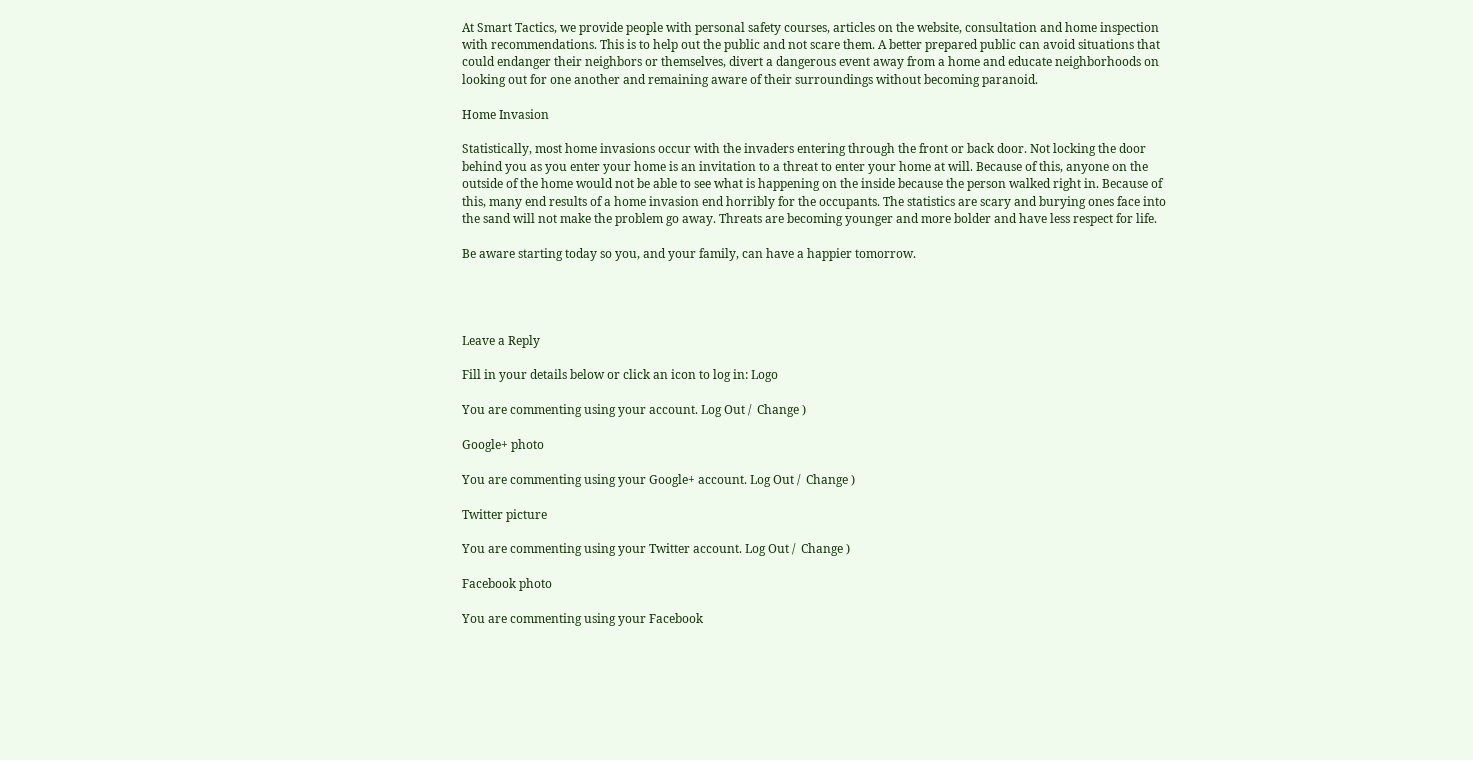At Smart Tactics, we provide people with personal safety courses, articles on the website, consultation and home inspection with recommendations. This is to help out the public and not scare them. A better prepared public can avoid situations that could endanger their neighbors or themselves, divert a dangerous event away from a home and educate neighborhoods on looking out for one another and remaining aware of their surroundings without becoming paranoid.

Home Invasion

Statistically, most home invasions occur with the invaders entering through the front or back door. Not locking the door behind you as you enter your home is an invitation to a threat to enter your home at will. Because of this, anyone on the outside of the home would not be able to see what is happening on the inside because the person walked right in. Because of this, many end results of a home invasion end horribly for the occupants. The statistics are scary and burying ones face into the sand will not make the problem go away. Threats are becoming younger and more bolder and have less respect for life.

Be aware starting today so you, and your family, can have a happier tomorrow.




Leave a Reply

Fill in your details below or click an icon to log in: Logo

You are commenting using your account. Log Out /  Change )

Google+ photo

You are commenting using your Google+ account. Log Out /  Change )

Twitter picture

You are commenting using your Twitter account. Log Out /  Change )

Facebook photo

You are commenting using your Facebook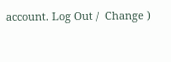account. Log Out /  Change )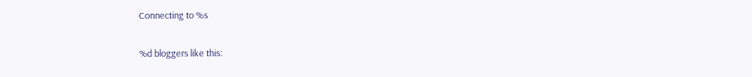Connecting to %s

%d bloggers like this: